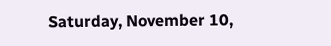Saturday, November 10,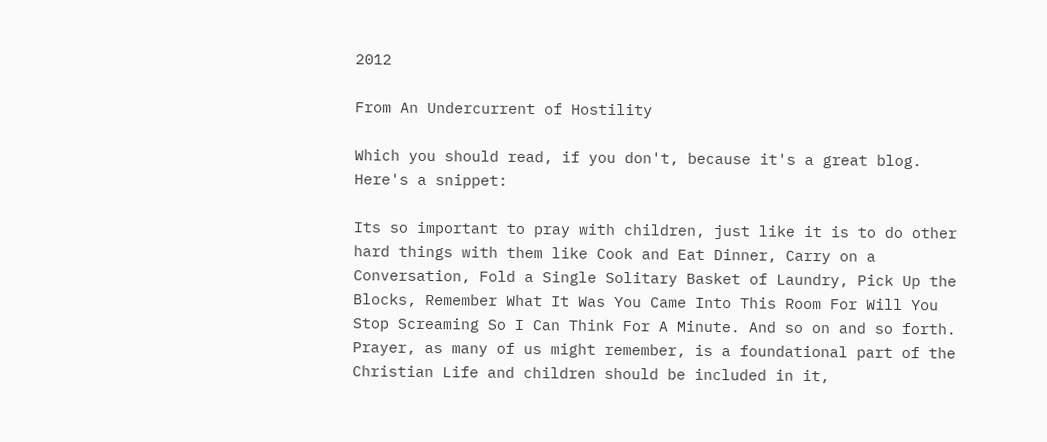2012

From An Undercurrent of Hostility

Which you should read, if you don't, because it's a great blog. Here's a snippet:

Its so important to pray with children, just like it is to do other hard things with them like Cook and Eat Dinner, Carry on a Conversation, Fold a Single Solitary Basket of Laundry, Pick Up the Blocks, Remember What It Was You Came Into This Room For Will You Stop Screaming So I Can Think For A Minute. And so on and so forth. Prayer, as many of us might remember, is a foundational part of the Christian Life and children should be included in it,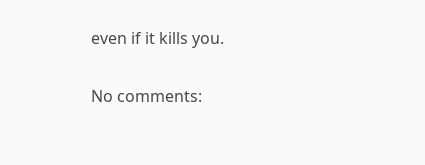even if it kills you.

No comments: